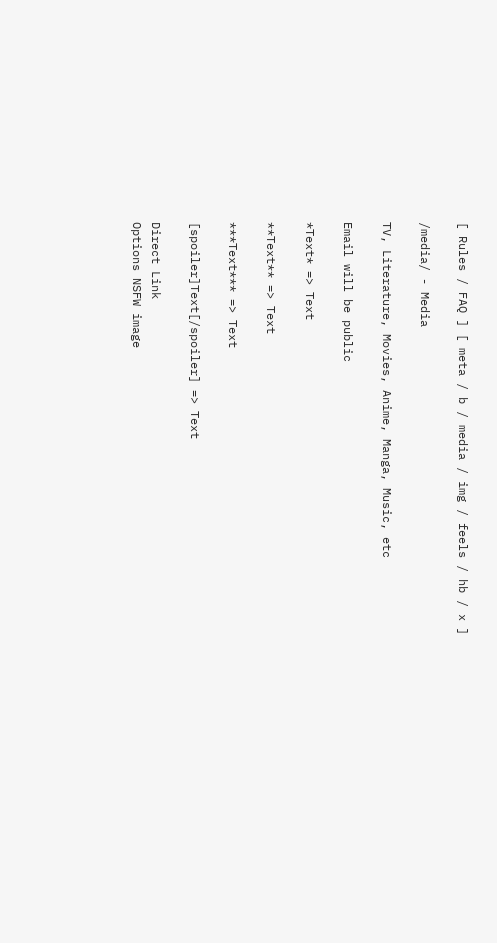[ Rules / FAQ ] [ meta / b / media / img / feels / hb / x ]

/media/ - Media

TV, Literature, Movies, Anime, Manga, Music, etc

Email will be public

*Text* => Text

**Text** => Text

***Text*** => Text

[spoiler]Text[/spoiler] => Text

Direct Link
Options NSFW image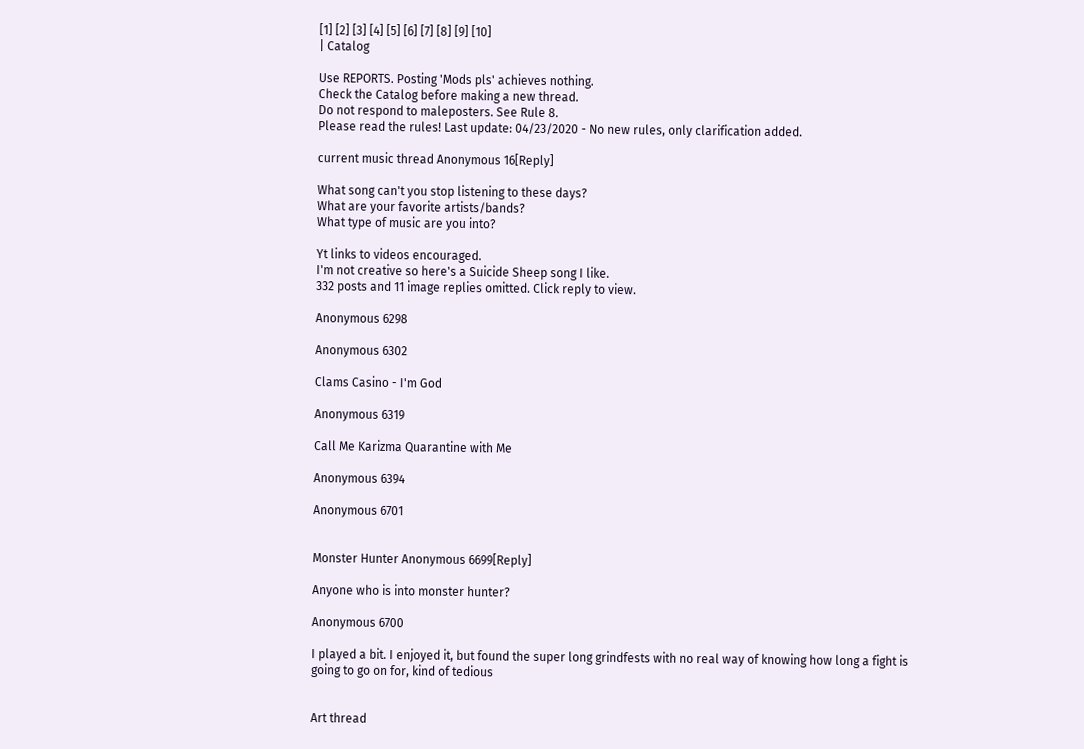[1] [2] [3] [4] [5] [6] [7] [8] [9] [10]
| Catalog

Use REPORTS. Posting 'Mods pls' achieves nothing.
Check the Catalog before making a new thread.
Do not respond to maleposters. See Rule 8.
Please read the rules! Last update: 04/23/2020 - No new rules, only clarification added.

current music thread Anonymous 16[Reply]

What song can't you stop listening to these days?
What are your favorite artists/bands?
What type of music are you into?

Yt links to videos encouraged.
I'm not creative so here's a Suicide Sheep song I like.
332 posts and 11 image replies omitted. Click reply to view.

Anonymous 6298

Anonymous 6302

Clams Casino - I'm God

Anonymous 6319

Call Me Karizma Quarantine with Me

Anonymous 6394

Anonymous 6701


Monster Hunter Anonymous 6699[Reply]

Anyone who is into monster hunter?

Anonymous 6700

I played a bit. I enjoyed it, but found the super long grindfests with no real way of knowing how long a fight is going to go on for, kind of tedious


Art thread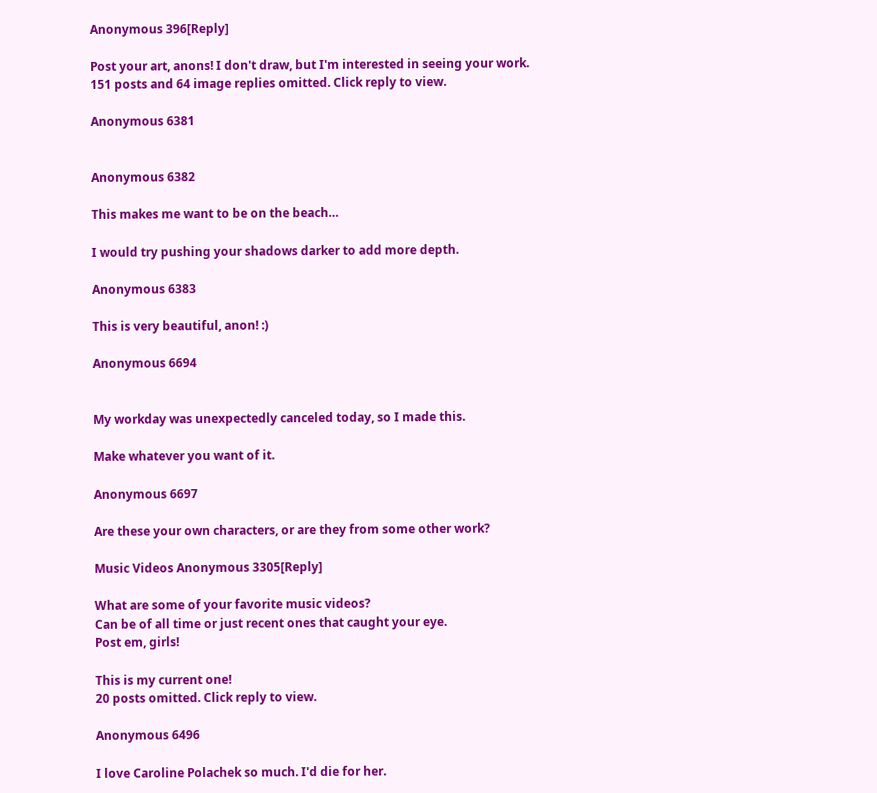Anonymous 396[Reply]

Post your art, anons! I don't draw, but I'm interested in seeing your work.
151 posts and 64 image replies omitted. Click reply to view.

Anonymous 6381


Anonymous 6382

This makes me want to be on the beach…

I would try pushing your shadows darker to add more depth.

Anonymous 6383

This is very beautiful, anon! :)

Anonymous 6694


My workday was unexpectedly canceled today, so I made this.

Make whatever you want of it.

Anonymous 6697

Are these your own characters, or are they from some other work?

Music Videos Anonymous 3305[Reply]

What are some of your favorite music videos?
Can be of all time or just recent ones that caught your eye.
Post em, girls!

This is my current one!
20 posts omitted. Click reply to view.

Anonymous 6496

I love Caroline Polachek so much. I'd die for her.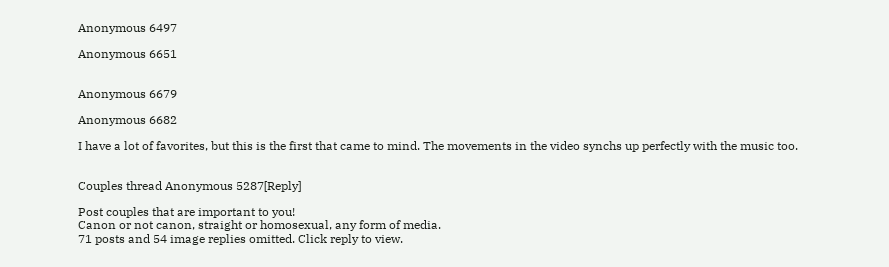Anonymous 6497

Anonymous 6651


Anonymous 6679

Anonymous 6682

I have a lot of favorites, but this is the first that came to mind. The movements in the video synchs up perfectly with the music too.


Couples thread Anonymous 5287[Reply]

Post couples that are important to you!
Canon or not canon, straight or homosexual, any form of media.
71 posts and 54 image replies omitted. Click reply to view.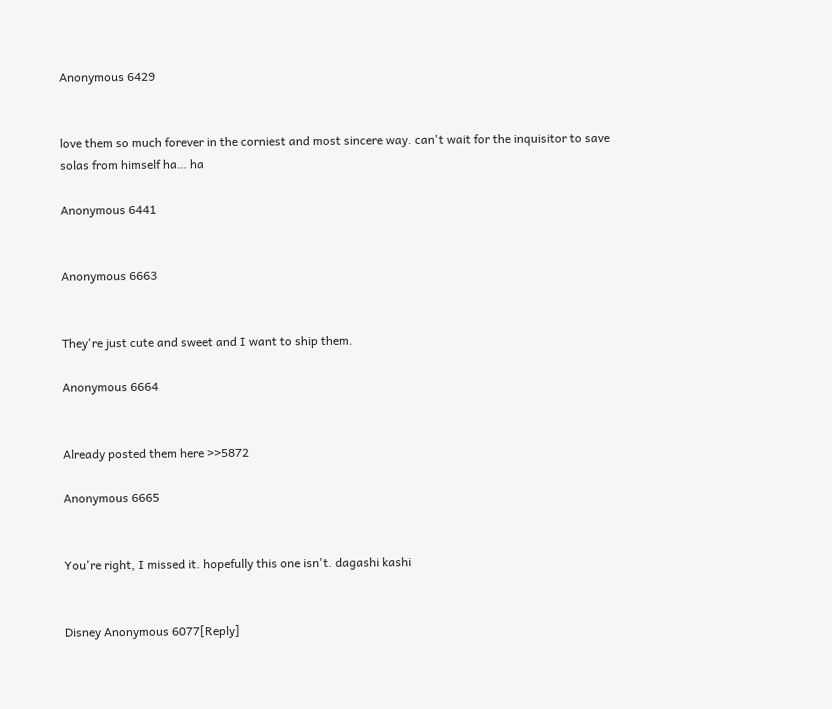Anonymous 6429


love them so much forever in the corniest and most sincere way. can't wait for the inquisitor to save solas from himself ha… ha

Anonymous 6441


Anonymous 6663


They're just cute and sweet and I want to ship them.

Anonymous 6664


Already posted them here >>5872

Anonymous 6665


You're right, I missed it. hopefully this one isn't. dagashi kashi


Disney Anonymous 6077[Reply]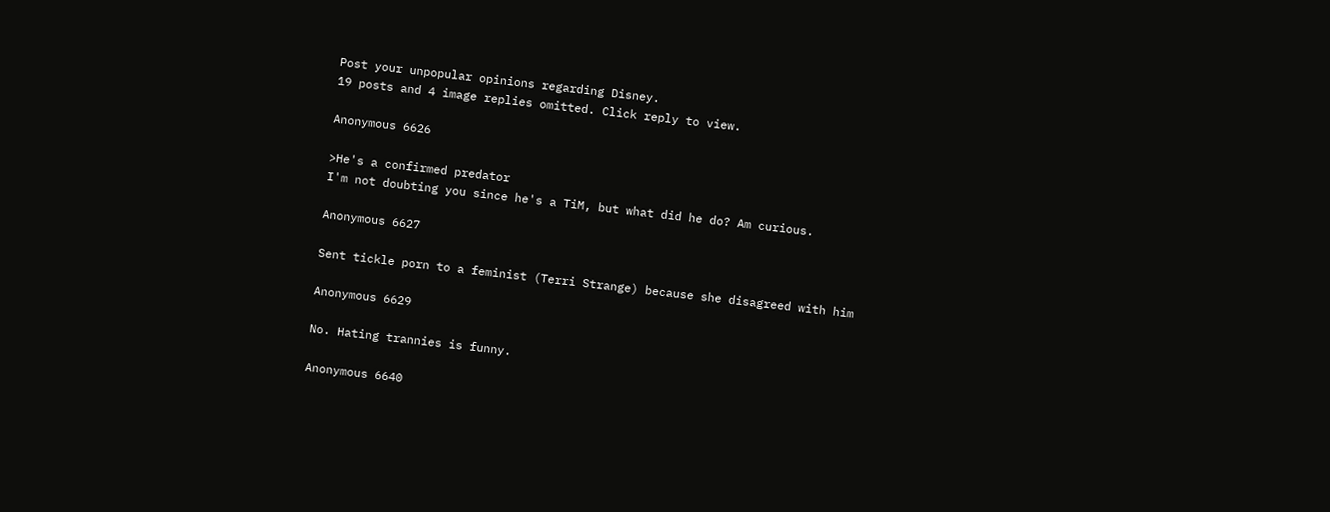Post your unpopular opinions regarding Disney.
19 posts and 4 image replies omitted. Click reply to view.

Anonymous 6626

>He's a confirmed predator
I'm not doubting you since he's a TiM, but what did he do? Am curious.

Anonymous 6627

Sent tickle porn to a feminist (Terri Strange) because she disagreed with him

Anonymous 6629

No. Hating trannies is funny.

Anonymous 6640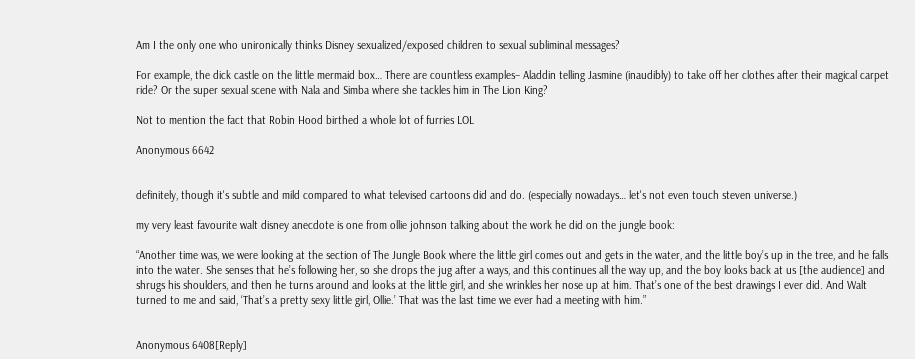Am I the only one who unironically thinks Disney sexualized/exposed children to sexual subliminal messages?

For example, the dick castle on the little mermaid box… There are countless examples– Aladdin telling Jasmine (inaudibly) to take off her clothes after their magical carpet ride? Or the super sexual scene with Nala and Simba where she tackles him in The Lion King?

Not to mention the fact that Robin Hood birthed a whole lot of furries LOL

Anonymous 6642


definitely, though it's subtle and mild compared to what televised cartoons did and do. (especially nowadays… let's not even touch steven universe.)

my very least favourite walt disney anecdote is one from ollie johnson talking about the work he did on the jungle book:

“Another time was, we were looking at the section of The Jungle Book where the little girl comes out and gets in the water, and the little boy’s up in the tree, and he falls into the water. She senses that he’s following her, so she drops the jug after a ways, and this continues all the way up, and the boy looks back at us [the audience] and shrugs his shoulders, and then he turns around and looks at the little girl, and she wrinkles her nose up at him. That’s one of the best drawings I ever did. And Walt turned to me and said, ‘That’s a pretty sexy little girl, Ollie.’ That was the last time we ever had a meeting with him.”


Anonymous 6408[Reply]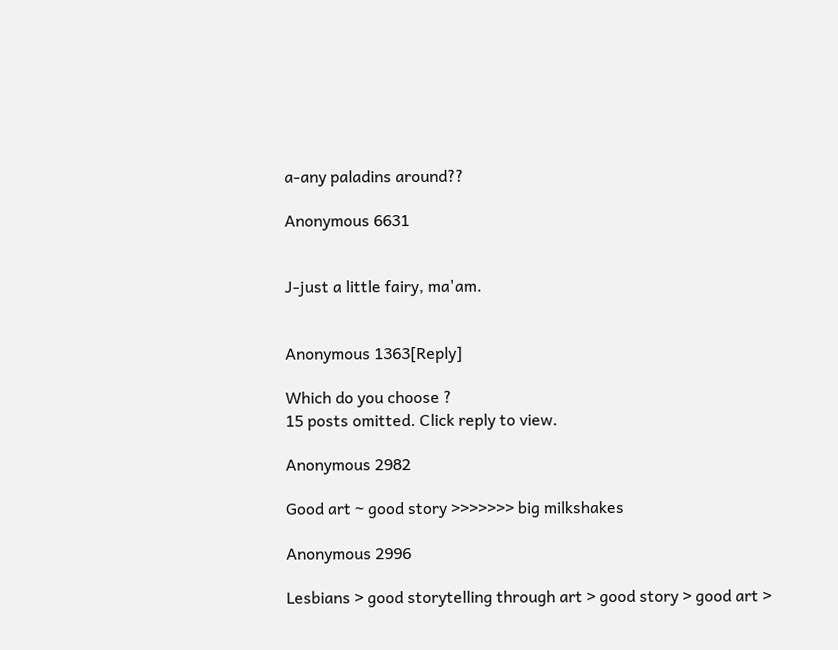a-any paladins around??

Anonymous 6631


J-just a little fairy, ma'am.


Anonymous 1363[Reply]

Which do you choose ?
15 posts omitted. Click reply to view.

Anonymous 2982

Good art ~ good story >>>>>>> big milkshakes

Anonymous 2996

Lesbians > good storytelling through art > good story > good art >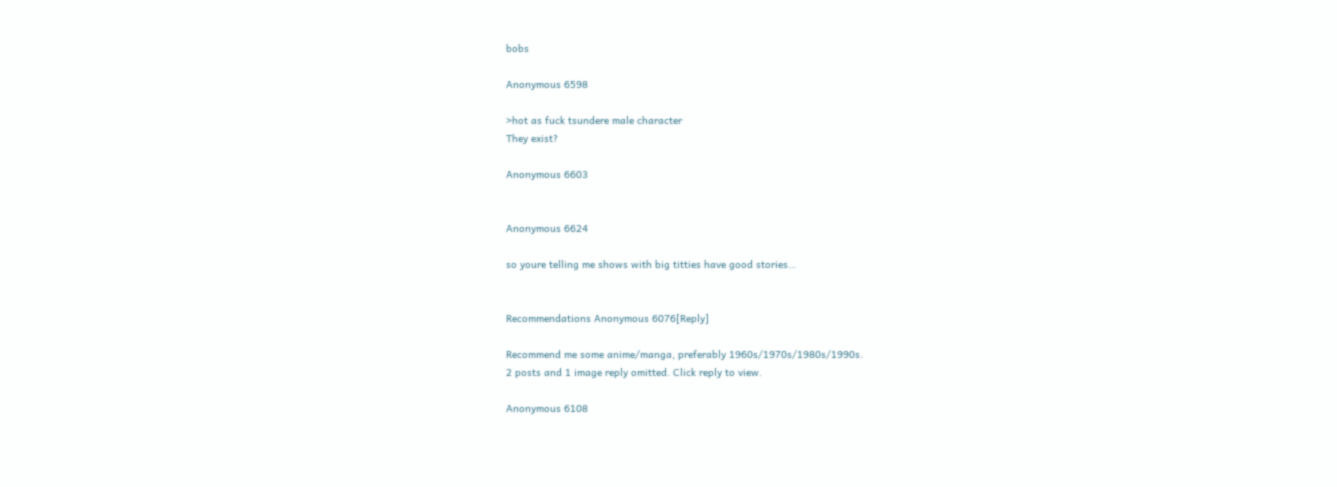bobs

Anonymous 6598

>hot as fuck tsundere male character
They exist?

Anonymous 6603


Anonymous 6624

so youre telling me shows with big titties have good stories…


Recommendations Anonymous 6076[Reply]

Recommend me some anime/manga, preferably 1960s/1970s/1980s/1990s.
2 posts and 1 image reply omitted. Click reply to view.

Anonymous 6108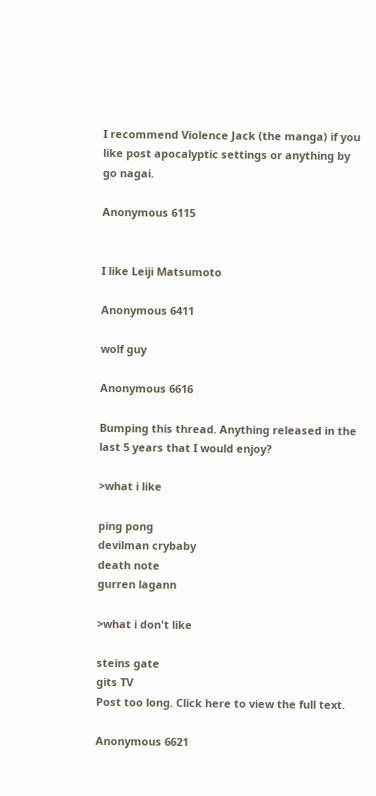I recommend Violence Jack (the manga) if you like post apocalyptic settings or anything by go nagai.

Anonymous 6115


I like Leiji Matsumoto

Anonymous 6411

wolf guy

Anonymous 6616

Bumping this thread. Anything released in the last 5 years that I would enjoy?

>what i like

ping pong
devilman crybaby
death note
gurren lagann

>what i don't like

steins gate
gits TV
Post too long. Click here to view the full text.

Anonymous 6621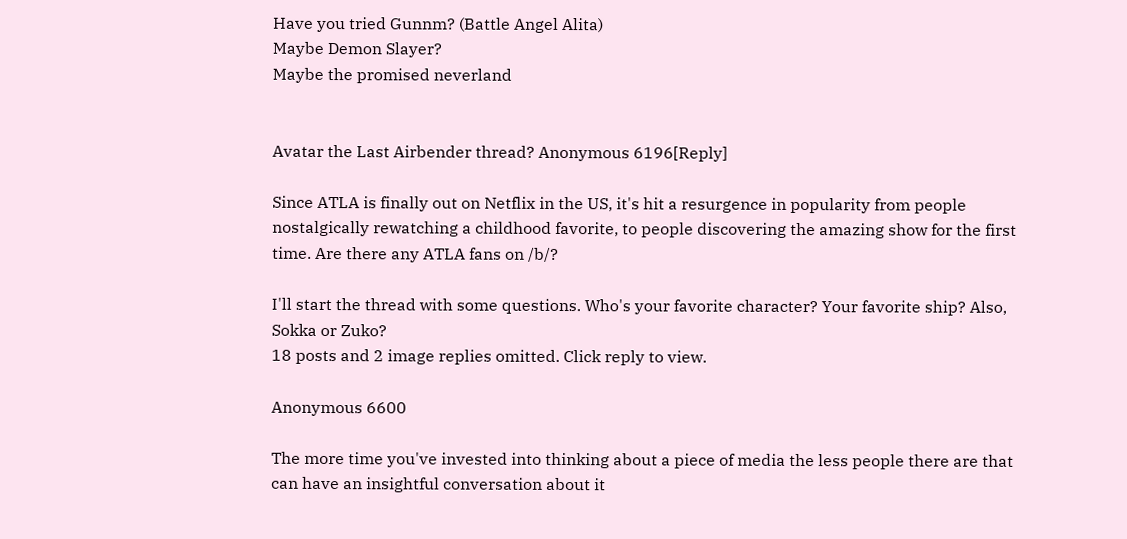Have you tried Gunnm? (Battle Angel Alita)
Maybe Demon Slayer?
Maybe the promised neverland


Avatar the Last Airbender thread? Anonymous 6196[Reply]

Since ATLA is finally out on Netflix in the US, it's hit a resurgence in popularity from people nostalgically rewatching a childhood favorite, to people discovering the amazing show for the first time. Are there any ATLA fans on /b/?

I'll start the thread with some questions. Who's your favorite character? Your favorite ship? Also, Sokka or Zuko?
18 posts and 2 image replies omitted. Click reply to view.

Anonymous 6600

The more time you've invested into thinking about a piece of media the less people there are that can have an insightful conversation about it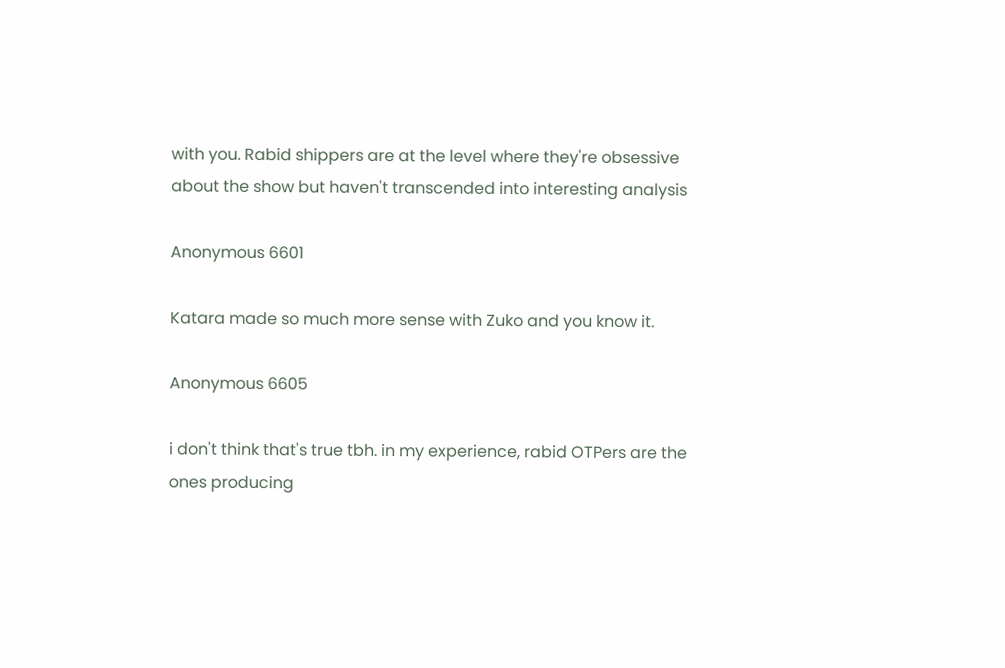with you. Rabid shippers are at the level where they're obsessive about the show but haven't transcended into interesting analysis

Anonymous 6601

Katara made so much more sense with Zuko and you know it.

Anonymous 6605

i don't think that's true tbh. in my experience, rabid OTPers are the ones producing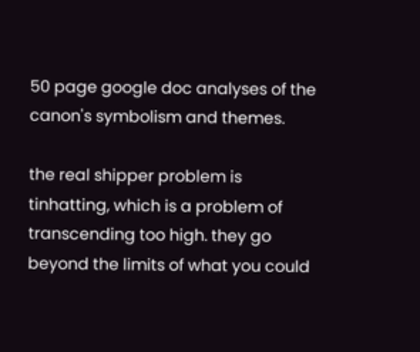50 page google doc analyses of the canon's symbolism and themes.

the real shipper problem is tinhatting, which is a problem of transcending too high. they go beyond the limits of what you could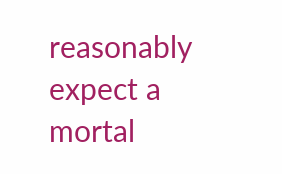reasonably expect a mortal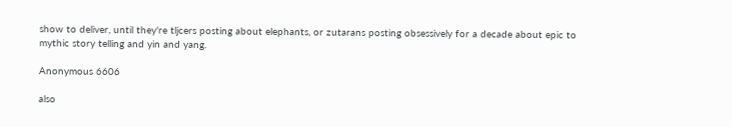show to deliver, until they're tljcers posting about elephants, or zutarans posting obsessively for a decade about epic to mythic story telling and yin and yang.

Anonymous 6606

also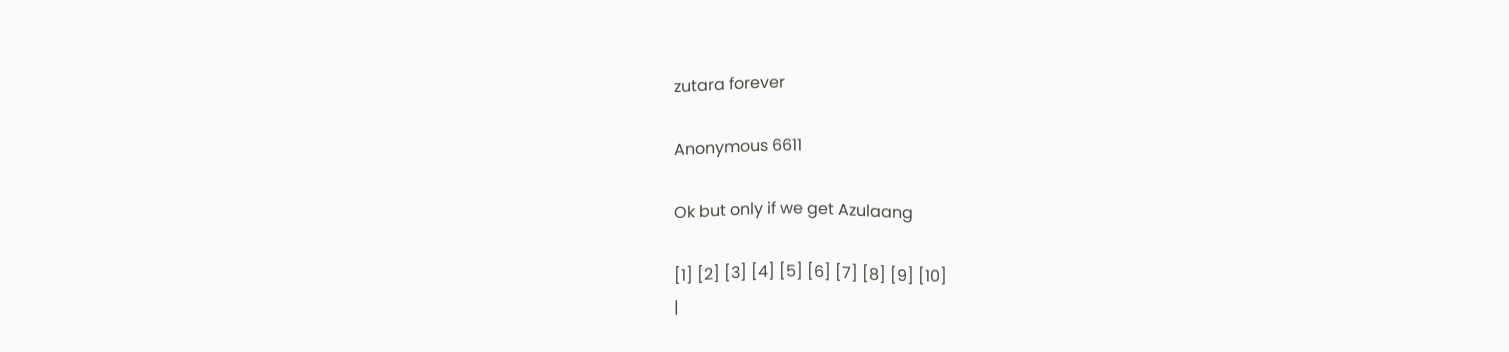zutara forever

Anonymous 6611

Ok but only if we get Azulaang

[1] [2] [3] [4] [5] [6] [7] [8] [9] [10]
|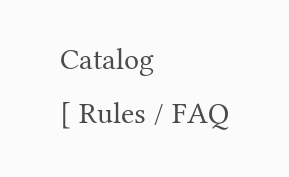Catalog
[ Rules / FAQ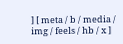] [ meta / b / media / img / feels / hb / x ]